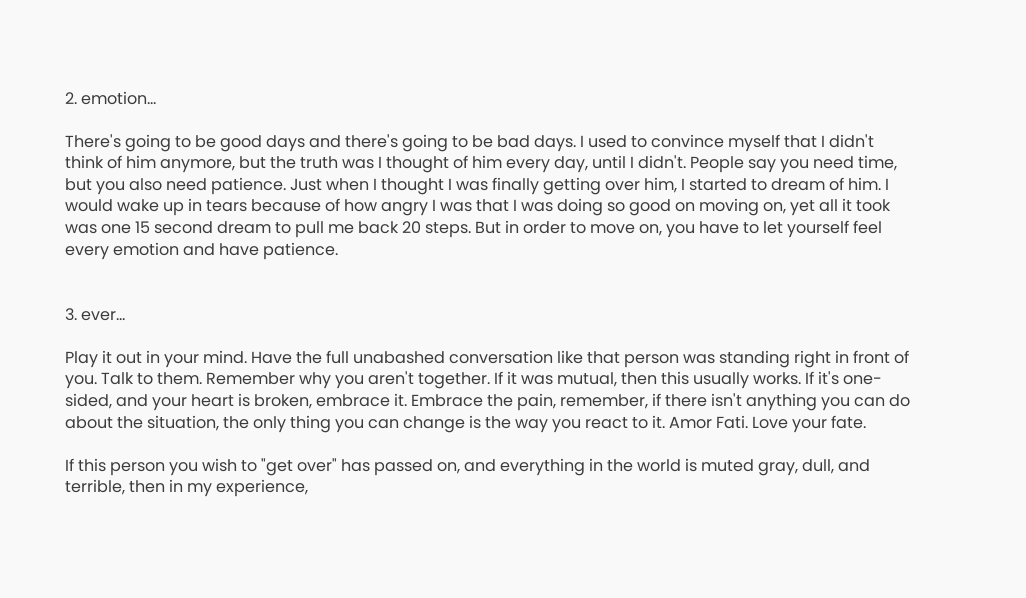2. emotion…

There's going to be good days and there's going to be bad days. I used to convince myself that I didn't think of him anymore, but the truth was I thought of him every day, until I didn't. People say you need time, but you also need patience. Just when I thought I was finally getting over him, I started to dream of him. I would wake up in tears because of how angry I was that I was doing so good on moving on, yet all it took was one 15 second dream to pull me back 20 steps. But in order to move on, you have to let yourself feel every emotion and have patience.


3. ever…

Play it out in your mind. Have the full unabashed conversation like that person was standing right in front of you. Talk to them. Remember why you aren't together. If it was mutual, then this usually works. If it's one-sided, and your heart is broken, embrace it. Embrace the pain, remember, if there isn't anything you can do about the situation, the only thing you can change is the way you react to it. Amor Fati. Love your fate.

If this person you wish to "get over" has passed on, and everything in the world is muted gray, dull, and terrible, then in my experience,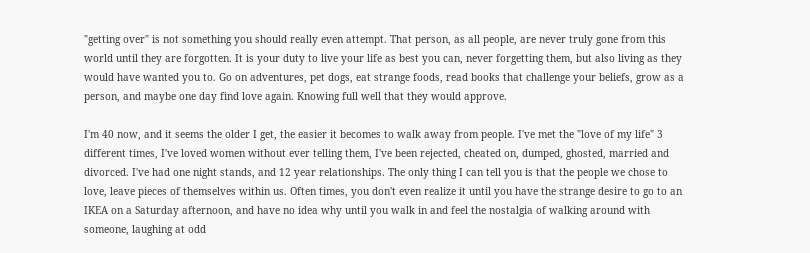"getting over" is not something you should really even attempt. That person, as all people, are never truly gone from this world until they are forgotten. It is your duty to live your life as best you can, never forgetting them, but also living as they would have wanted you to. Go on adventures, pet dogs, eat strange foods, read books that challenge your beliefs, grow as a person, and maybe one day find love again. Knowing full well that they would approve.

I'm 40 now, and it seems the older I get, the easier it becomes to walk away from people. I've met the "love of my life" 3 different times, I've loved women without ever telling them, I've been rejected, cheated on, dumped, ghosted, married and divorced. I've had one night stands, and 12 year relationships. The only thing I can tell you is that the people we chose to love, leave pieces of themselves within us. Often times, you don't even realize it until you have the strange desire to go to an IKEA on a Saturday afternoon, and have no idea why until you walk in and feel the nostalgia of walking around with someone, laughing at odd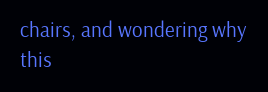chairs, and wondering why this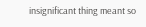insignificant thing meant so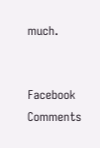much.


Facebook Comments